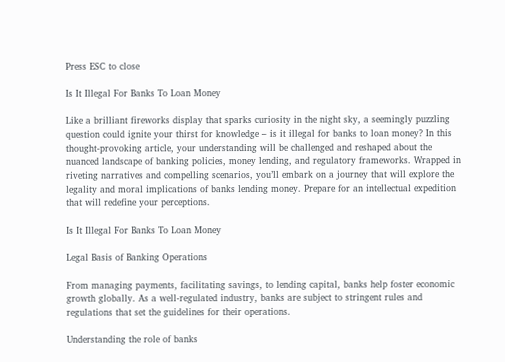Press ESC to close

Is It Illegal For Banks To Loan Money

Like a brilliant fireworks display that sparks curiosity in the night sky, a seemingly puzzling question could ignite your thirst for knowledge – is it illegal for banks to loan money? In this thought-provoking article, your understanding will be challenged and reshaped about the nuanced landscape of banking policies, money lending, and regulatory frameworks. Wrapped in riveting narratives and compelling scenarios, you’ll embark on a journey that will explore the legality and moral implications of banks lending money. Prepare for an intellectual expedition that will redefine your perceptions.

Is It Illegal For Banks To Loan Money

Legal Basis of Banking Operations

From managing payments, facilitating savings, to lending capital, banks help foster economic growth globally. As a well-regulated industry, banks are subject to stringent rules and regulations that set the guidelines for their operations.

Understanding the role of banks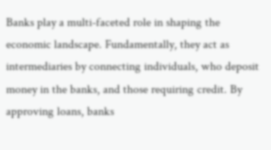Banks play a multi-faceted role in shaping the economic landscape. Fundamentally, they act as intermediaries by connecting individuals, who deposit money in the banks, and those requiring credit. By approving loans, banks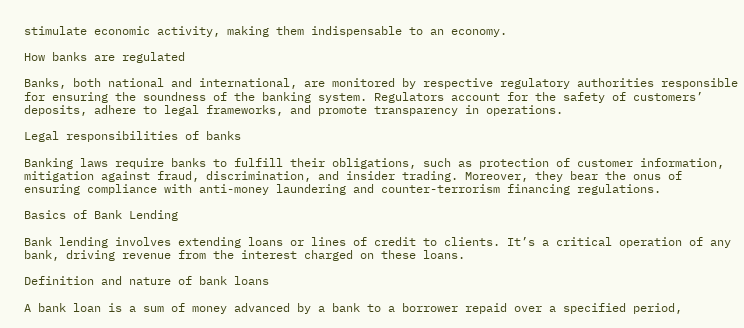stimulate economic activity, making them indispensable to an economy.

How banks are regulated

Banks, both national and international, are monitored by respective regulatory authorities responsible for ensuring the soundness of the banking system. Regulators account for the safety of customers’ deposits, adhere to legal frameworks, and promote transparency in operations.

Legal responsibilities of banks

Banking laws require banks to fulfill their obligations, such as protection of customer information, mitigation against fraud, discrimination, and insider trading. Moreover, they bear the onus of ensuring compliance with anti-money laundering and counter-terrorism financing regulations.

Basics of Bank Lending

Bank lending involves extending loans or lines of credit to clients. It’s a critical operation of any bank, driving revenue from the interest charged on these loans.

Definition and nature of bank loans

A bank loan is a sum of money advanced by a bank to a borrower repaid over a specified period,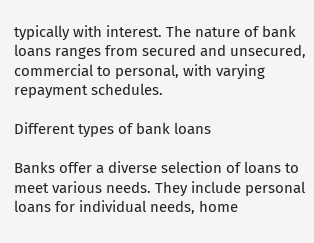typically with interest. The nature of bank loans ranges from secured and unsecured, commercial to personal, with varying repayment schedules.

Different types of bank loans

Banks offer a diverse selection of loans to meet various needs. They include personal loans for individual needs, home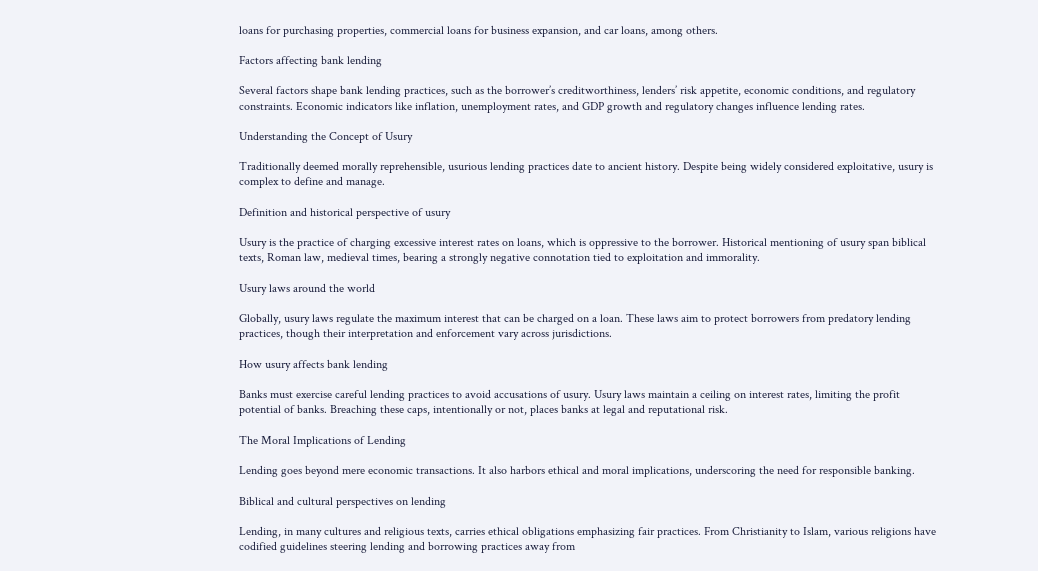loans for purchasing properties, commercial loans for business expansion, and car loans, among others.

Factors affecting bank lending

Several factors shape bank lending practices, such as the borrower’s creditworthiness, lenders’ risk appetite, economic conditions, and regulatory constraints. Economic indicators like inflation, unemployment rates, and GDP growth and regulatory changes influence lending rates.

Understanding the Concept of Usury

Traditionally deemed morally reprehensible, usurious lending practices date to ancient history. Despite being widely considered exploitative, usury is complex to define and manage.

Definition and historical perspective of usury

Usury is the practice of charging excessive interest rates on loans, which is oppressive to the borrower. Historical mentioning of usury span biblical texts, Roman law, medieval times, bearing a strongly negative connotation tied to exploitation and immorality.

Usury laws around the world

Globally, usury laws regulate the maximum interest that can be charged on a loan. These laws aim to protect borrowers from predatory lending practices, though their interpretation and enforcement vary across jurisdictions.

How usury affects bank lending

Banks must exercise careful lending practices to avoid accusations of usury. Usury laws maintain a ceiling on interest rates, limiting the profit potential of banks. Breaching these caps, intentionally or not, places banks at legal and reputational risk.

The Moral Implications of Lending

Lending goes beyond mere economic transactions. It also harbors ethical and moral implications, underscoring the need for responsible banking.

Biblical and cultural perspectives on lending

Lending, in many cultures and religious texts, carries ethical obligations emphasizing fair practices. From Christianity to Islam, various religions have codified guidelines steering lending and borrowing practices away from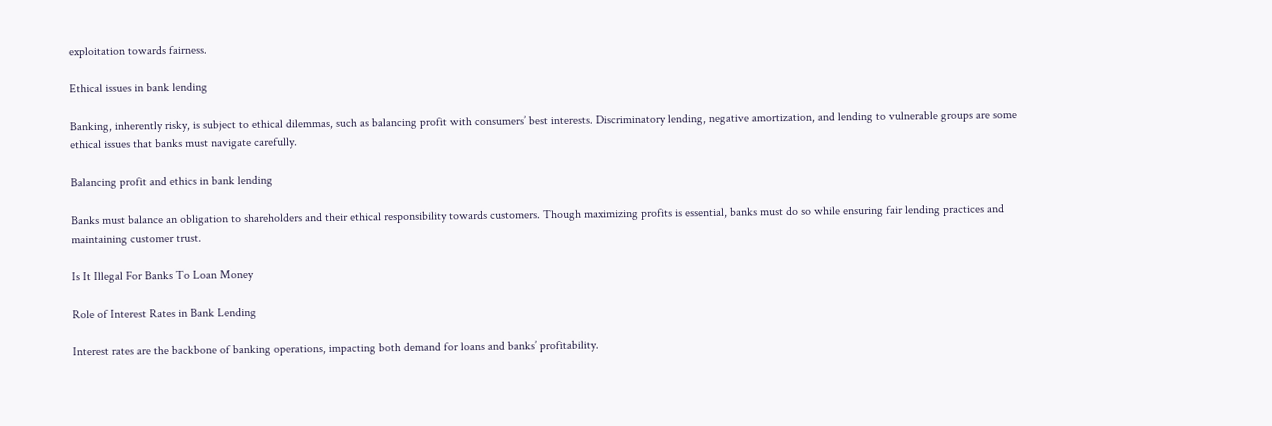exploitation towards fairness.

Ethical issues in bank lending

Banking, inherently risky, is subject to ethical dilemmas, such as balancing profit with consumers’ best interests. Discriminatory lending, negative amortization, and lending to vulnerable groups are some ethical issues that banks must navigate carefully.

Balancing profit and ethics in bank lending

Banks must balance an obligation to shareholders and their ethical responsibility towards customers. Though maximizing profits is essential, banks must do so while ensuring fair lending practices and maintaining customer trust.

Is It Illegal For Banks To Loan Money

Role of Interest Rates in Bank Lending

Interest rates are the backbone of banking operations, impacting both demand for loans and banks’ profitability.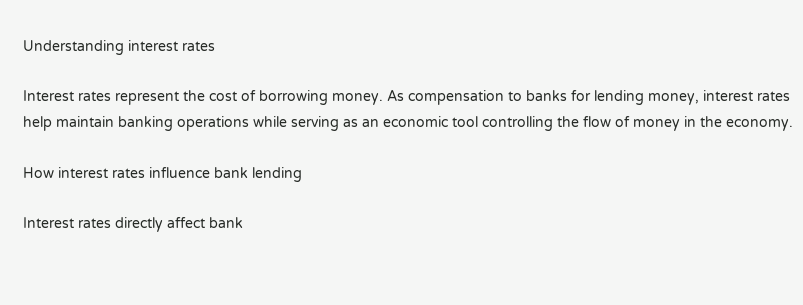Understanding interest rates

Interest rates represent the cost of borrowing money. As compensation to banks for lending money, interest rates help maintain banking operations while serving as an economic tool controlling the flow of money in the economy.

How interest rates influence bank lending

Interest rates directly affect bank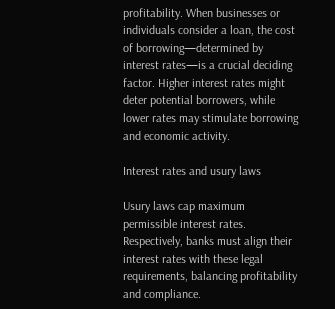profitability. When businesses or individuals consider a loan, the cost of borrowing—determined by interest rates—is a crucial deciding factor. Higher interest rates might deter potential borrowers, while lower rates may stimulate borrowing and economic activity.

Interest rates and usury laws

Usury laws cap maximum permissible interest rates. Respectively, banks must align their interest rates with these legal requirements, balancing profitability and compliance.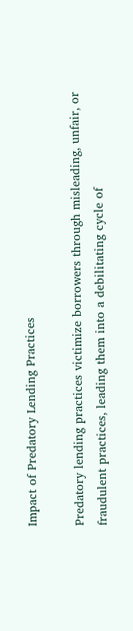Impact of Predatory Lending Practices

Predatory lending practices victimize borrowers through misleading, unfair, or fraudulent practices, leading them into a debilitating cycle of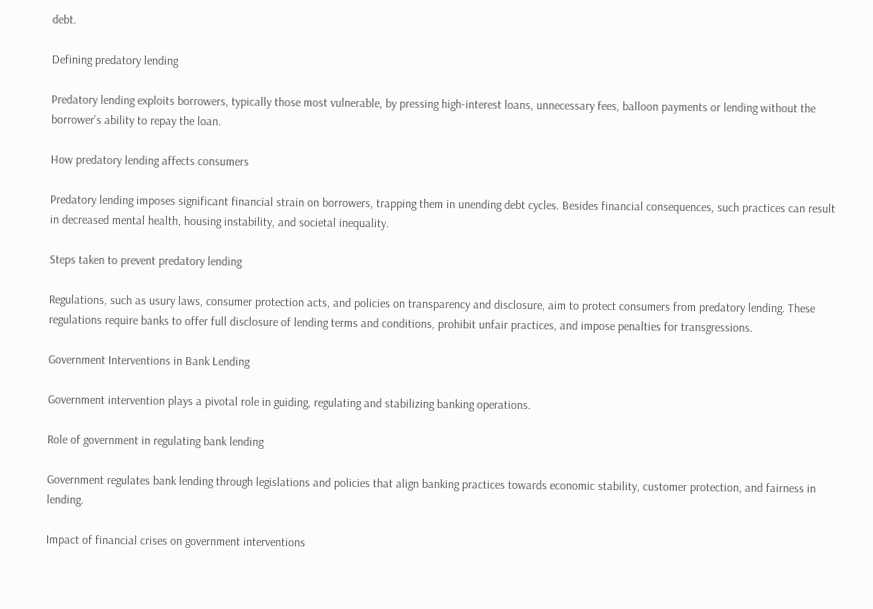debt.

Defining predatory lending

Predatory lending exploits borrowers, typically those most vulnerable, by pressing high-interest loans, unnecessary fees, balloon payments or lending without the borrower’s ability to repay the loan.

How predatory lending affects consumers

Predatory lending imposes significant financial strain on borrowers, trapping them in unending debt cycles. Besides financial consequences, such practices can result in decreased mental health, housing instability, and societal inequality.

Steps taken to prevent predatory lending

Regulations, such as usury laws, consumer protection acts, and policies on transparency and disclosure, aim to protect consumers from predatory lending. These regulations require banks to offer full disclosure of lending terms and conditions, prohibit unfair practices, and impose penalties for transgressions.

Government Interventions in Bank Lending

Government intervention plays a pivotal role in guiding, regulating and stabilizing banking operations.

Role of government in regulating bank lending

Government regulates bank lending through legislations and policies that align banking practices towards economic stability, customer protection, and fairness in lending.

Impact of financial crises on government interventions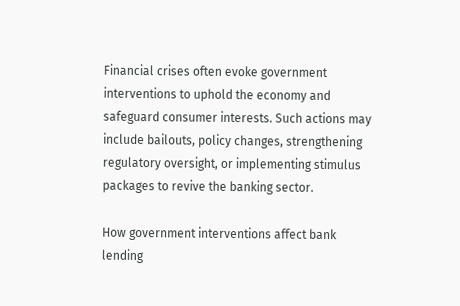Financial crises often evoke government interventions to uphold the economy and safeguard consumer interests. Such actions may include bailouts, policy changes, strengthening regulatory oversight, or implementing stimulus packages to revive the banking sector.

How government interventions affect bank lending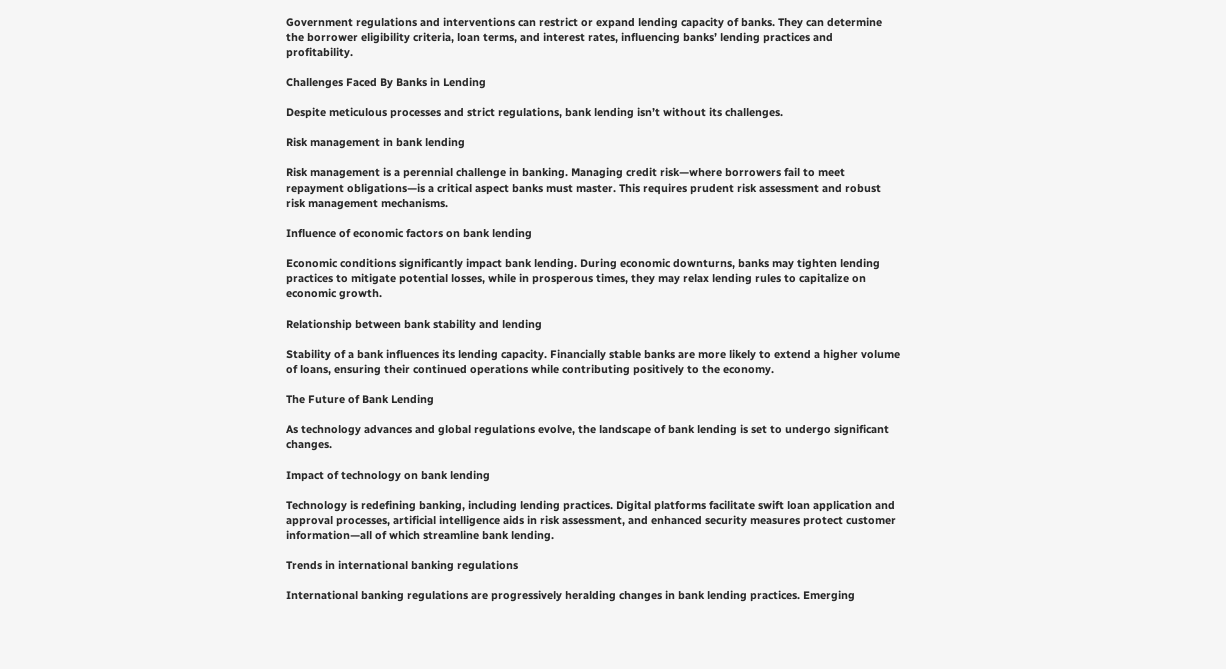Government regulations and interventions can restrict or expand lending capacity of banks. They can determine the borrower eligibility criteria, loan terms, and interest rates, influencing banks’ lending practices and profitability.

Challenges Faced By Banks in Lending

Despite meticulous processes and strict regulations, bank lending isn’t without its challenges.

Risk management in bank lending

Risk management is a perennial challenge in banking. Managing credit risk—where borrowers fail to meet repayment obligations—is a critical aspect banks must master. This requires prudent risk assessment and robust risk management mechanisms.

Influence of economic factors on bank lending

Economic conditions significantly impact bank lending. During economic downturns, banks may tighten lending practices to mitigate potential losses, while in prosperous times, they may relax lending rules to capitalize on economic growth.

Relationship between bank stability and lending

Stability of a bank influences its lending capacity. Financially stable banks are more likely to extend a higher volume of loans, ensuring their continued operations while contributing positively to the economy.

The Future of Bank Lending

As technology advances and global regulations evolve, the landscape of bank lending is set to undergo significant changes.

Impact of technology on bank lending

Technology is redefining banking, including lending practices. Digital platforms facilitate swift loan application and approval processes, artificial intelligence aids in risk assessment, and enhanced security measures protect customer information—all of which streamline bank lending.

Trends in international banking regulations

International banking regulations are progressively heralding changes in bank lending practices. Emerging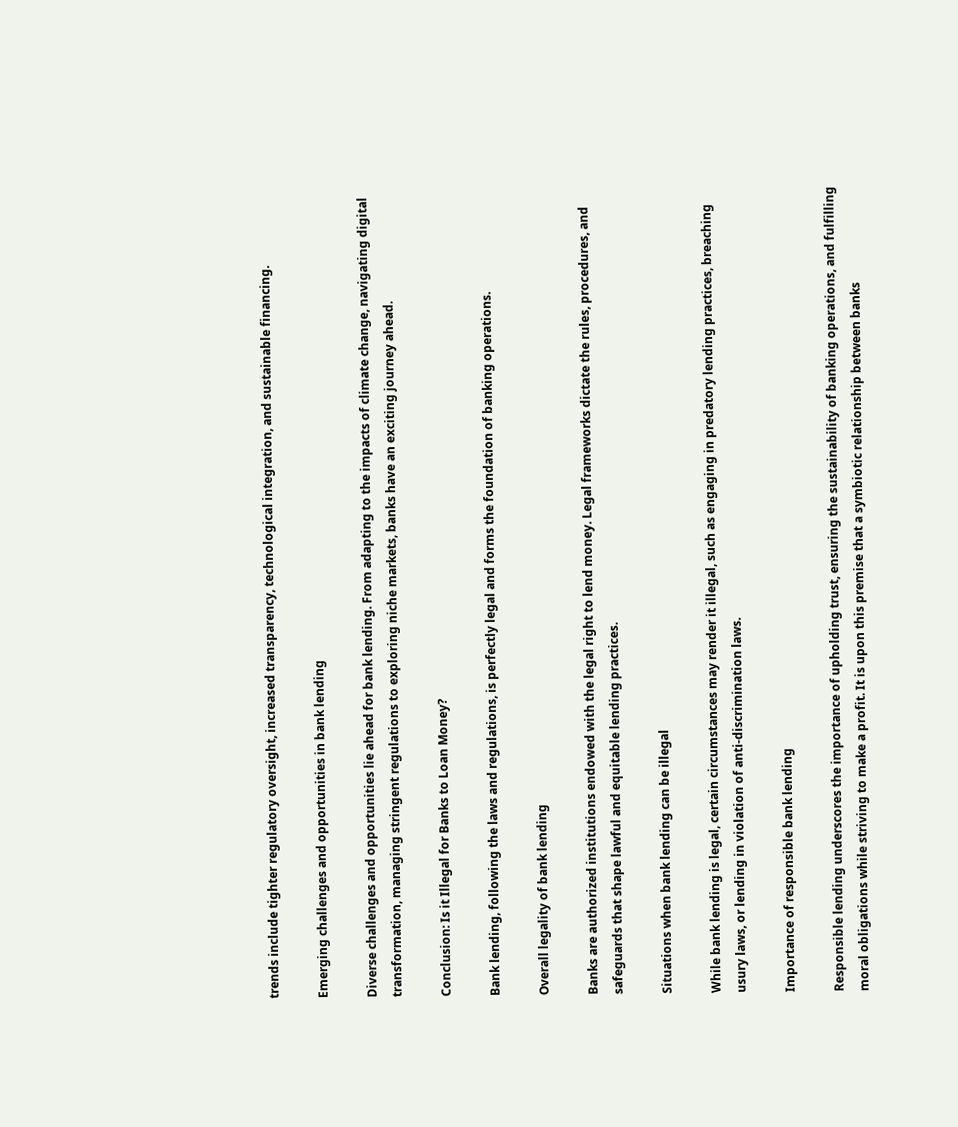trends include tighter regulatory oversight, increased transparency, technological integration, and sustainable financing.

Emerging challenges and opportunities in bank lending

Diverse challenges and opportunities lie ahead for bank lending. From adapting to the impacts of climate change, navigating digital transformation, managing stringent regulations to exploring niche markets, banks have an exciting journey ahead.

Conclusion: Is it Illegal for Banks to Loan Money?

Bank lending, following the laws and regulations, is perfectly legal and forms the foundation of banking operations.

Overall legality of bank lending

Banks are authorized institutions endowed with the legal right to lend money. Legal frameworks dictate the rules, procedures, and safeguards that shape lawful and equitable lending practices.

Situations when bank lending can be illegal

While bank lending is legal, certain circumstances may render it illegal, such as engaging in predatory lending practices, breaching usury laws, or lending in violation of anti-discrimination laws.

Importance of responsible bank lending

Responsible lending underscores the importance of upholding trust, ensuring the sustainability of banking operations, and fulfilling moral obligations while striving to make a profit. It is upon this premise that a symbiotic relationship between banks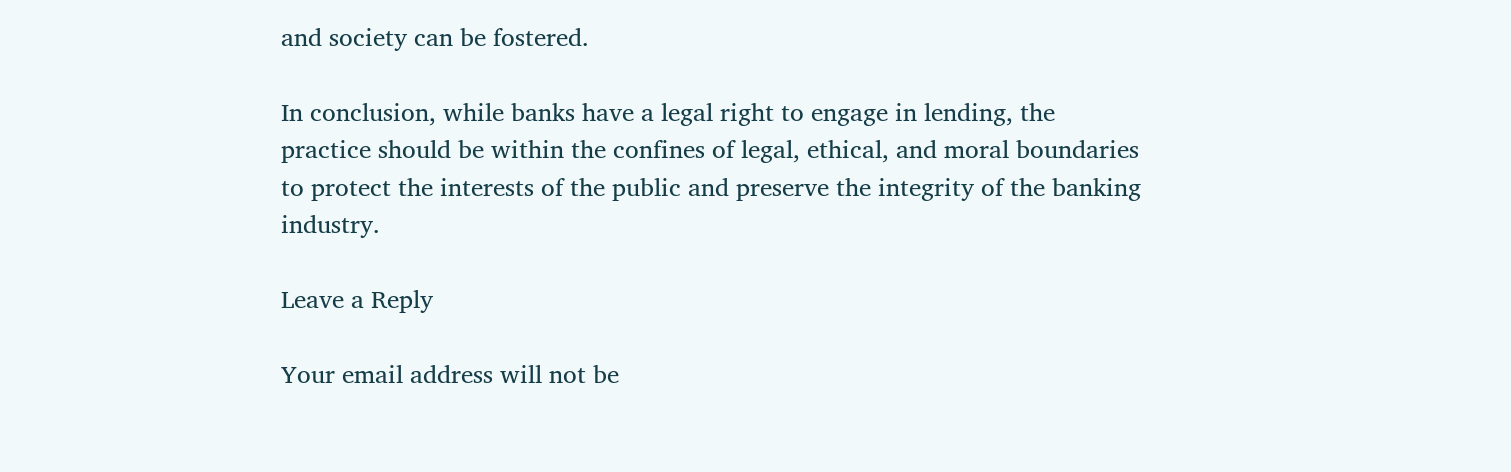and society can be fostered.

In conclusion, while banks have a legal right to engage in lending, the practice should be within the confines of legal, ethical, and moral boundaries to protect the interests of the public and preserve the integrity of the banking industry.

Leave a Reply

Your email address will not be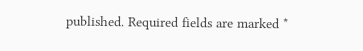published. Required fields are marked *